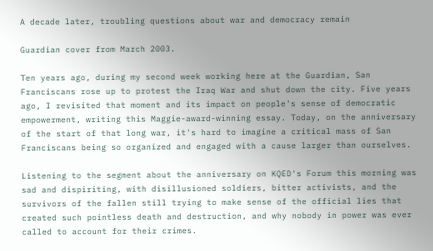A decade later, troubling questions about war and democracy remain

Guardian cover from March 2003.

Ten years ago, during my second week working here at the Guardian, San Franciscans rose up to protest the Iraq War and shut down the city. Five years ago, I revisited that moment and its impact on people's sense of democratic empowerment, writing this Maggie-award-winning essay. Today, on the anniversary of the start of that long war, it's hard to imagine a critical mass of San Franciscans being so organized and engaged with a cause larger than ourselves.

Listening to the segment about the anniversary on KQED's Forum this morning was sad and dispiriting, with disillusioned soldiers, bitter activists, and the survivors of the fallen still trying to make sense of the official lies that created such pointless death and destruction, and why nobody in power was ever called to account for their crimes.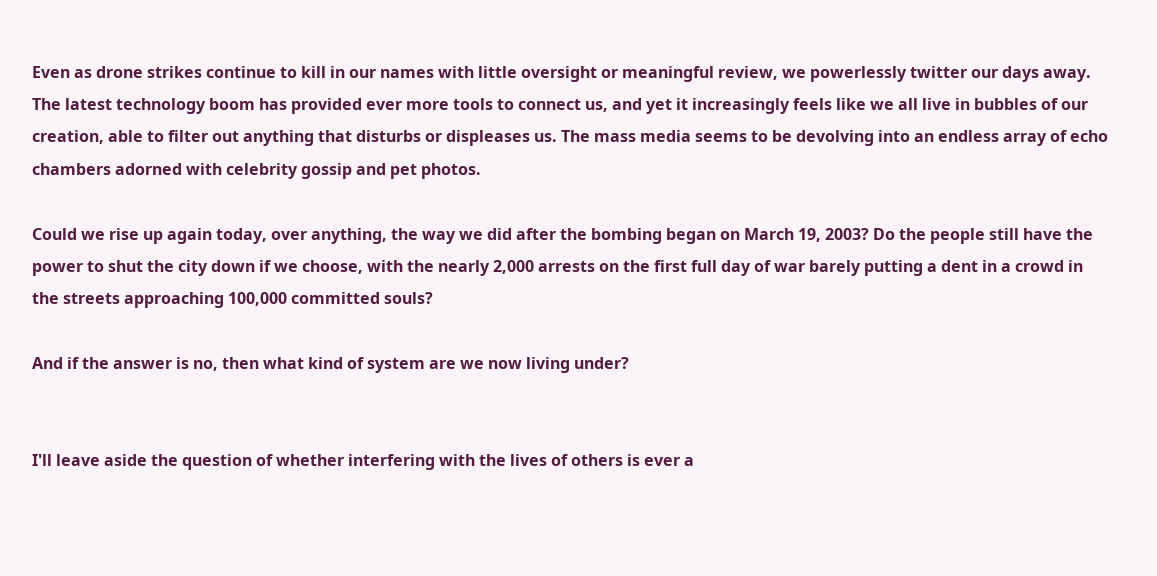Even as drone strikes continue to kill in our names with little oversight or meaningful review, we powerlessly twitter our days away. The latest technology boom has provided ever more tools to connect us, and yet it increasingly feels like we all live in bubbles of our creation, able to filter out anything that disturbs or displeases us. The mass media seems to be devolving into an endless array of echo chambers adorned with celebrity gossip and pet photos.

Could we rise up again today, over anything, the way we did after the bombing began on March 19, 2003? Do the people still have the power to shut the city down if we choose, with the nearly 2,000 arrests on the first full day of war barely putting a dent in a crowd in the streets approaching 100,000 committed souls?

And if the answer is no, then what kind of system are we now living under?


I'll leave aside the question of whether interfering with the lives of others is ever a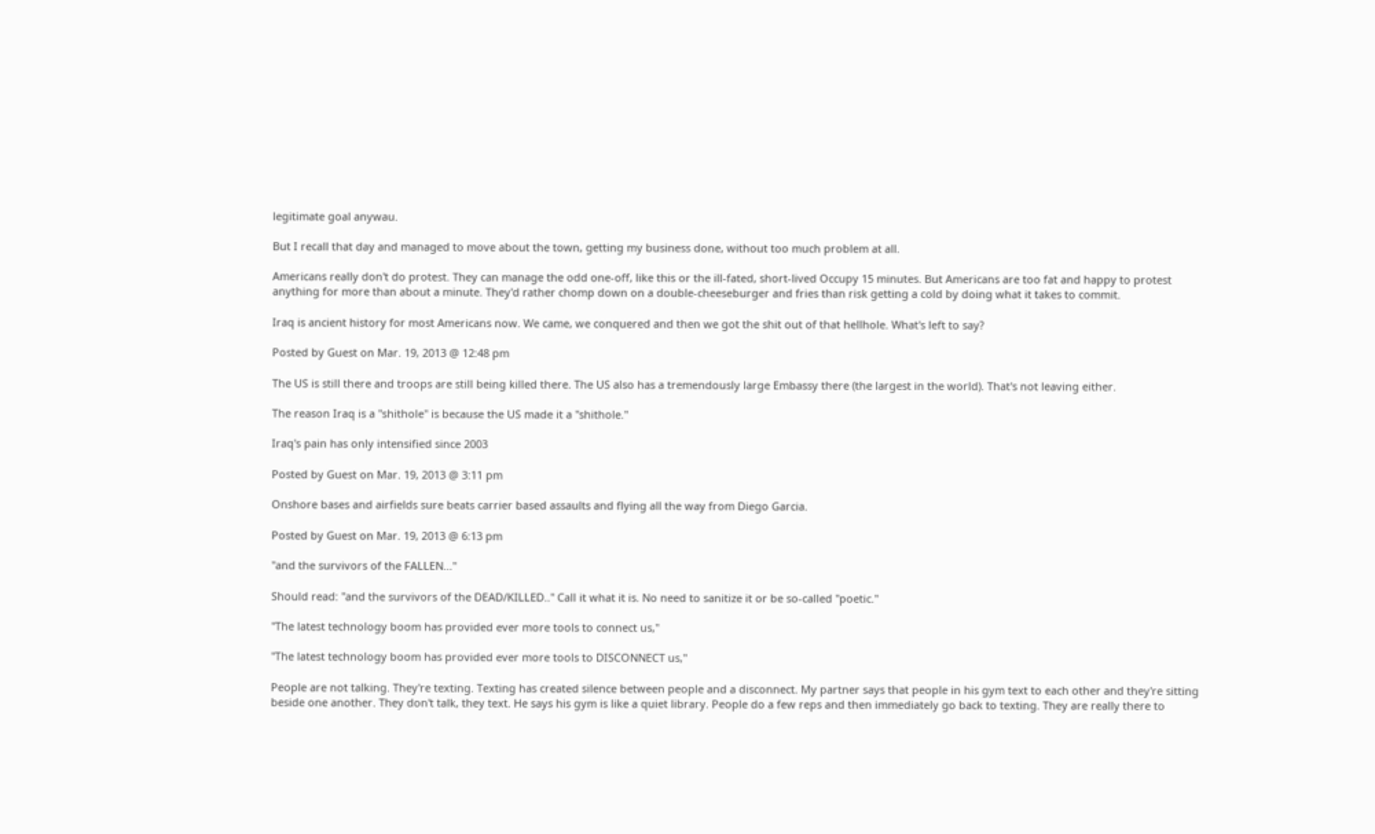legitimate goal anywau.

But I recall that day and managed to move about the town, getting my business done, without too much problem at all.

Americans really don't do protest. They can manage the odd one-off, like this or the ill-fated, short-lived Occupy 15 minutes. But Americans are too fat and happy to protest anything for more than about a minute. They'd rather chomp down on a double-cheeseburger and fries than risk getting a cold by doing what it takes to commit.

Iraq is ancient history for most Americans now. We came, we conquered and then we got the shit out of that hellhole. What's left to say?

Posted by Guest on Mar. 19, 2013 @ 12:48 pm

The US is still there and troops are still being killed there. The US also has a tremendously large Embassy there (the largest in the world). That's not leaving either.

The reason Iraq is a "shithole" is because the US made it a "shithole."

Iraq's pain has only intensified since 2003

Posted by Guest on Mar. 19, 2013 @ 3:11 pm

Onshore bases and airfields sure beats carrier based assaults and flying all the way from Diego Garcia.

Posted by Guest on Mar. 19, 2013 @ 6:13 pm

"and the survivors of the FALLEN..."

Should read: "and the survivors of the DEAD/KILLED.." Call it what it is. No need to sanitize it or be so-called "poetic."

"The latest technology boom has provided ever more tools to connect us,"

"The latest technology boom has provided ever more tools to DISCONNECT us,"

People are not talking. They're texting. Texting has created silence between people and a disconnect. My partner says that people in his gym text to each other and they're sitting beside one another. They don't talk, they text. He says his gym is like a quiet library. People do a few reps and then immediately go back to texting. They are really there to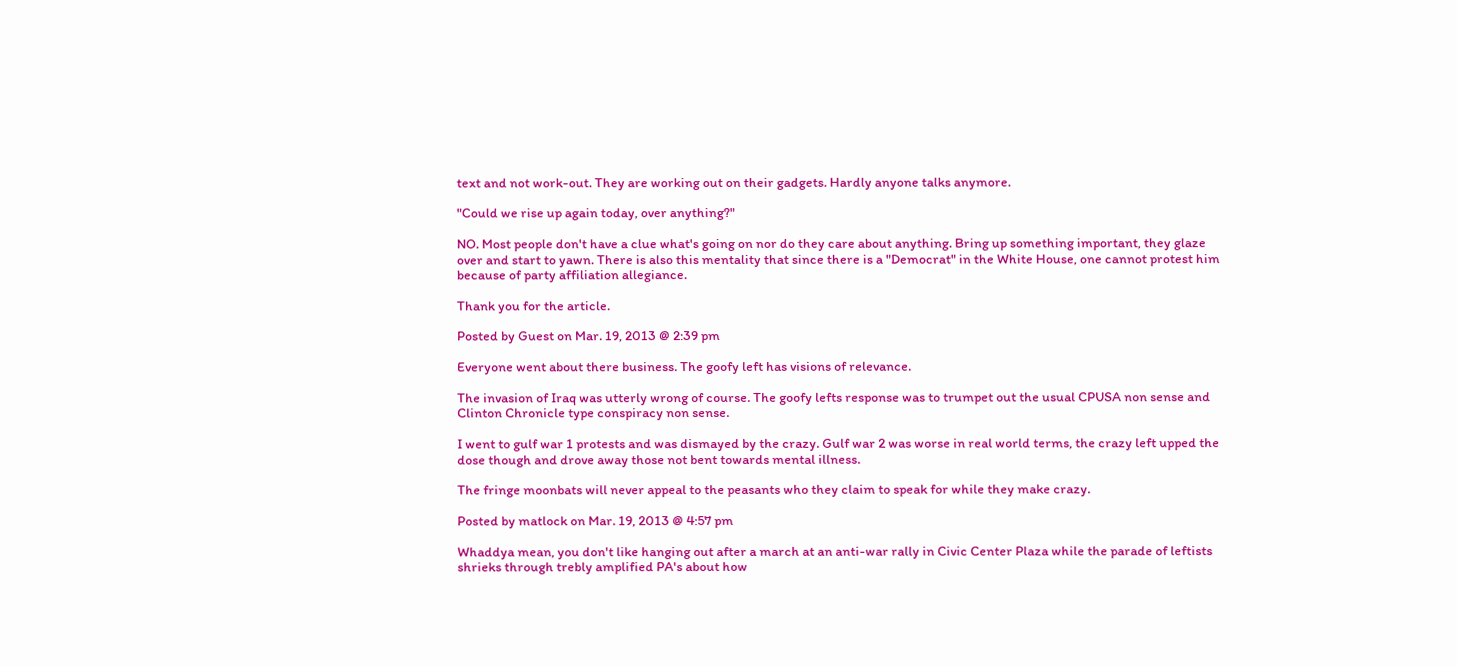text and not work-out. They are working out on their gadgets. Hardly anyone talks anymore.

"Could we rise up again today, over anything?"

NO. Most people don't have a clue what's going on nor do they care about anything. Bring up something important, they glaze over and start to yawn. There is also this mentality that since there is a "Democrat" in the White House, one cannot protest him because of party affiliation allegiance.

Thank you for the article.

Posted by Guest on Mar. 19, 2013 @ 2:39 pm

Everyone went about there business. The goofy left has visions of relevance.

The invasion of Iraq was utterly wrong of course. The goofy lefts response was to trumpet out the usual CPUSA non sense and Clinton Chronicle type conspiracy non sense.

I went to gulf war 1 protests and was dismayed by the crazy. Gulf war 2 was worse in real world terms, the crazy left upped the dose though and drove away those not bent towards mental illness.

The fringe moonbats will never appeal to the peasants who they claim to speak for while they make crazy.

Posted by matlock on Mar. 19, 2013 @ 4:57 pm

Whaddya mean, you don't like hanging out after a march at an anti-war rally in Civic Center Plaza while the parade of leftists shrieks through trebly amplified PA's about how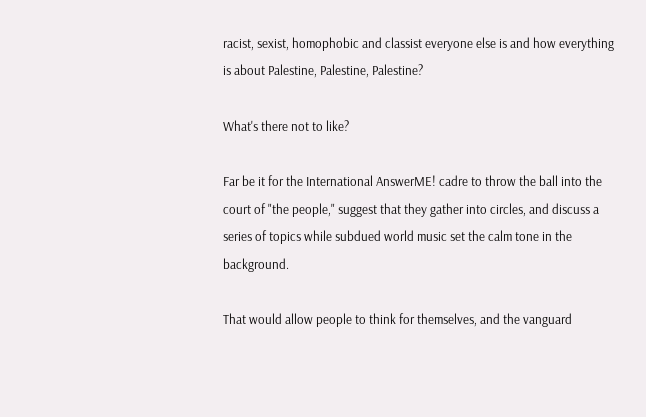racist, sexist, homophobic and classist everyone else is and how everything is about Palestine, Palestine, Palestine?

What's there not to like?

Far be it for the International AnswerME! cadre to throw the ball into the court of "the people," suggest that they gather into circles, and discuss a series of topics while subdued world music set the calm tone in the background.

That would allow people to think for themselves, and the vanguard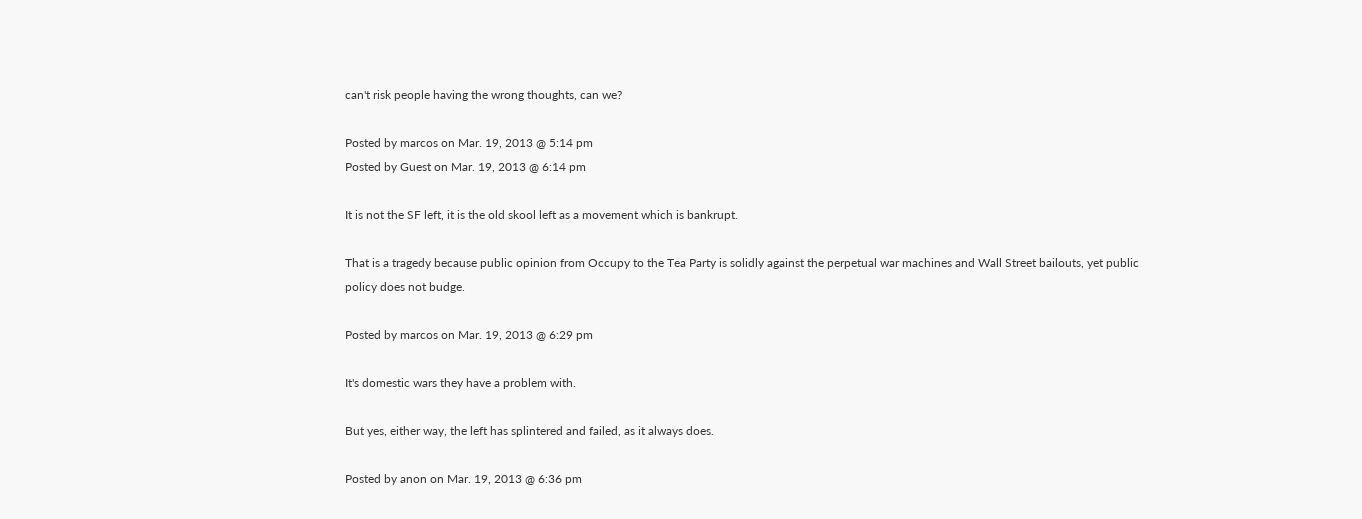can't risk people having the wrong thoughts, can we?

Posted by marcos on Mar. 19, 2013 @ 5:14 pm
Posted by Guest on Mar. 19, 2013 @ 6:14 pm

It is not the SF left, it is the old skool left as a movement which is bankrupt.

That is a tragedy because public opinion from Occupy to the Tea Party is solidly against the perpetual war machines and Wall Street bailouts, yet public policy does not budge.

Posted by marcos on Mar. 19, 2013 @ 6:29 pm

It's domestic wars they have a problem with.

But yes, either way, the left has splintered and failed, as it always does.

Posted by anon on Mar. 19, 2013 @ 6:36 pm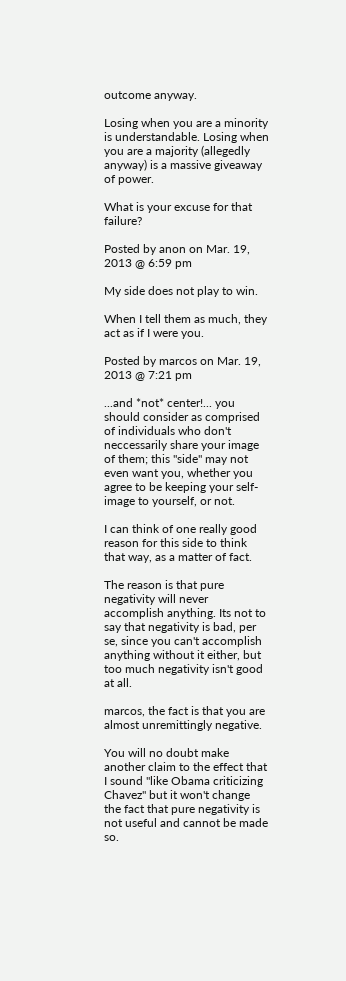outcome anyway.

Losing when you are a minority is understandable. Losing when you are a majority (allegedly anyway) is a massive giveaway of power.

What is your excuse for that failure?

Posted by anon on Mar. 19, 2013 @ 6:59 pm

My side does not play to win.

When I tell them as much, they act as if I were you.

Posted by marcos on Mar. 19, 2013 @ 7:21 pm

...and *not* center!... you should consider as comprised of individuals who don't neccessarily share your image of them; this "side" may not even want you, whether you agree to be keeping your self-image to yourself, or not.

I can think of one really good reason for this side to think that way, as a matter of fact.

The reason is that pure negativity will never accomplish anything. Its not to say that negativity is bad, per se, since you can't accomplish anything without it either, but too much negativity isn't good at all.

marcos, the fact is that you are almost unremittingly negative.

You will no doubt make another claim to the effect that I sound "like Obama criticizing Chavez" but it won't change the fact that pure negativity is not useful and cannot be made so.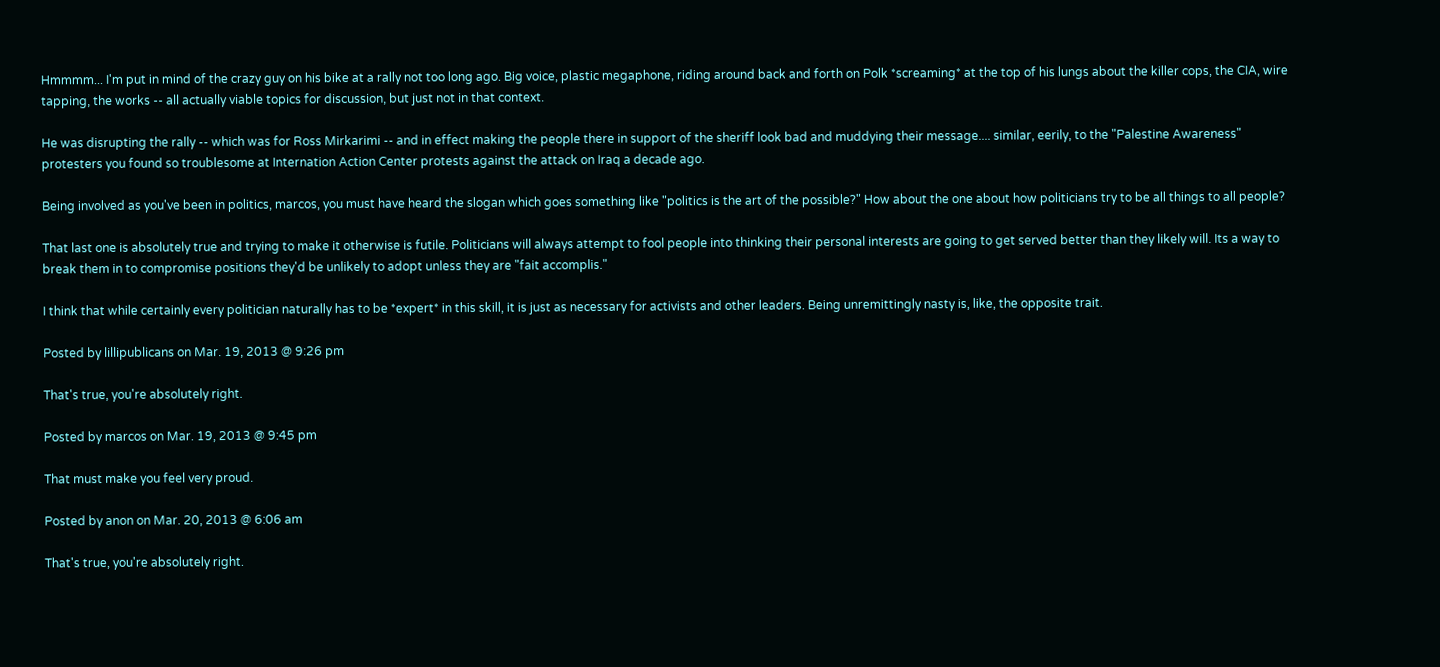Hmmmm... I'm put in mind of the crazy guy on his bike at a rally not too long ago. Big voice, plastic megaphone, riding around back and forth on Polk *screaming* at the top of his lungs about the killer cops, the CIA, wire tapping, the works -- all actually viable topics for discussion, but just not in that context.

He was disrupting the rally -- which was for Ross Mirkarimi -- and in effect making the people there in support of the sheriff look bad and muddying their message.... similar, eerily, to the "Palestine Awareness" protesters you found so troublesome at Internation Action Center protests against the attack on Iraq a decade ago.

Being involved as you've been in politics, marcos, you must have heard the slogan which goes something like "politics is the art of the possible?" How about the one about how politicians try to be all things to all people?

That last one is absolutely true and trying to make it otherwise is futile. Politicians will always attempt to fool people into thinking their personal interests are going to get served better than they likely will. Its a way to break them in to compromise positions they'd be unlikely to adopt unless they are "fait accomplis."

I think that while certainly every politician naturally has to be *expert* in this skill, it is just as necessary for activists and other leaders. Being unremittingly nasty is, like, the opposite trait.

Posted by lillipublicans on Mar. 19, 2013 @ 9:26 pm

That's true, you're absolutely right.

Posted by marcos on Mar. 19, 2013 @ 9:45 pm

That must make you feel very proud.

Posted by anon on Mar. 20, 2013 @ 6:06 am

That's true, you're absolutely right.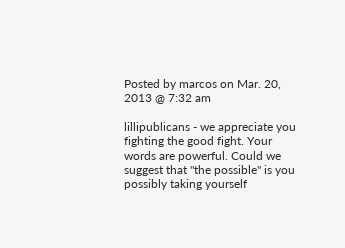Posted by marcos on Mar. 20, 2013 @ 7:32 am

lillipublicans - we appreciate you fighting the good fight. Your words are powerful. Could we suggest that "the possible" is you possibly taking yourself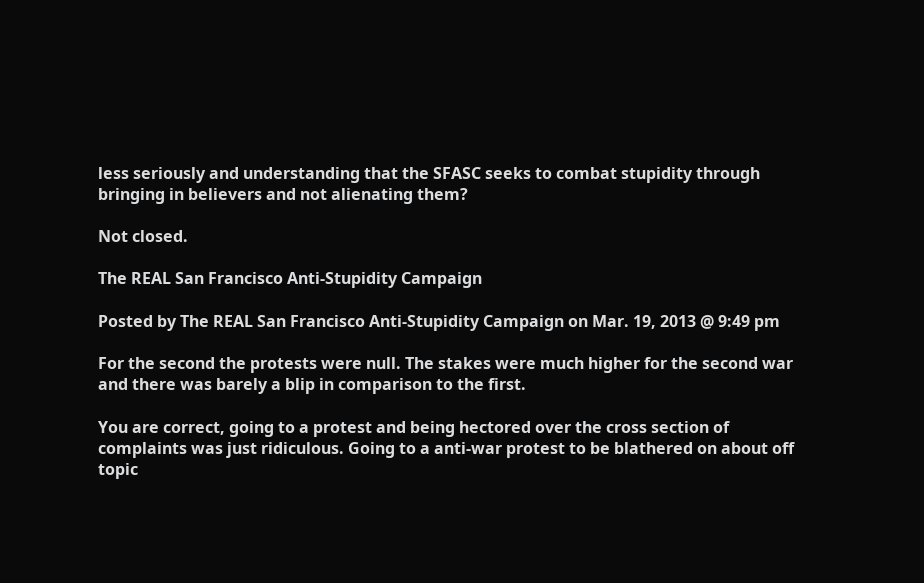less seriously and understanding that the SFASC seeks to combat stupidity through bringing in believers and not alienating them?

Not closed.

The REAL San Francisco Anti-Stupidity Campaign

Posted by The REAL San Francisco Anti-Stupidity Campaign on Mar. 19, 2013 @ 9:49 pm

For the second the protests were null. The stakes were much higher for the second war and there was barely a blip in comparison to the first.

You are correct, going to a protest and being hectored over the cross section of complaints was just ridiculous. Going to a anti-war protest to be blathered on about off topic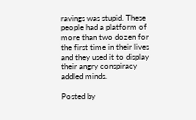ravings was stupid. These people had a platform of more than two dozen for the first time in their lives and they used it to display their angry conspiracy addled minds.

Posted by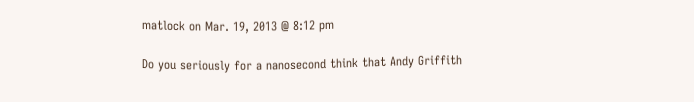matlock on Mar. 19, 2013 @ 8:12 pm

Do you seriously for a nanosecond think that Andy Griffith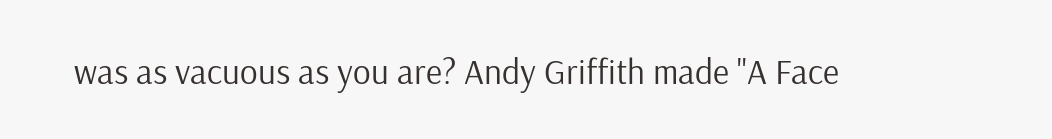was as vacuous as you are? Andy Griffith made "A Face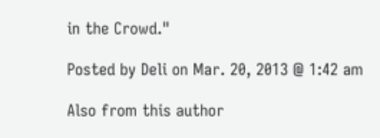in the Crowd."

Posted by Deli on Mar. 20, 2013 @ 1:42 am

Also from this author